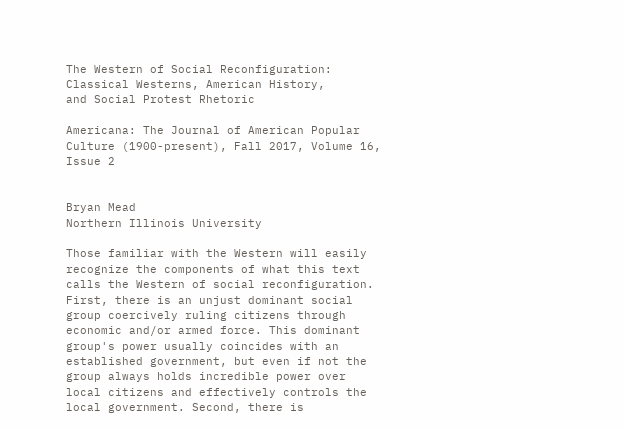The Western of Social Reconfiguration:
Classical Westerns, American History,
and Social Protest Rhetoric

Americana: The Journal of American Popular Culture (1900-present), Fall 2017, Volume 16, Issue 2


Bryan Mead
Northern Illinois University

Those familiar with the Western will easily recognize the components of what this text calls the Western of social reconfiguration. First, there is an unjust dominant social group coercively ruling citizens through economic and/or armed force. This dominant group's power usually coincides with an established government, but even if not the group always holds incredible power over local citizens and effectively controls the local government. Second, there is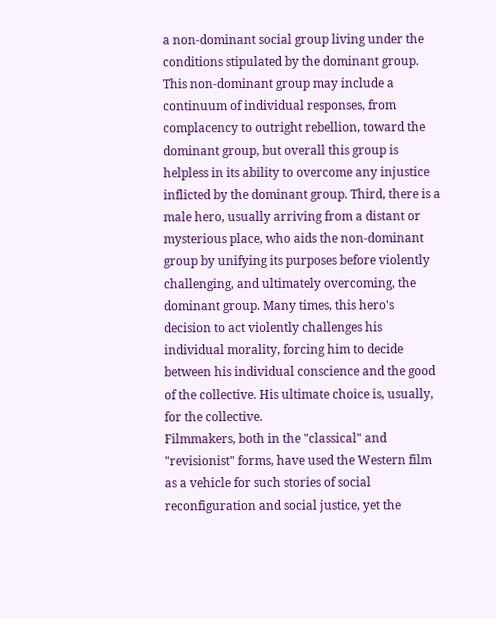a non-dominant social group living under the conditions stipulated by the dominant group. This non-dominant group may include a continuum of individual responses, from complacency to outright rebellion, toward the dominant group, but overall this group is helpless in its ability to overcome any injustice inflicted by the dominant group. Third, there is a male hero, usually arriving from a distant or mysterious place, who aids the non-dominant group by unifying its purposes before violently challenging, and ultimately overcoming, the dominant group. Many times, this hero's decision to act violently challenges his individual morality, forcing him to decide between his individual conscience and the good of the collective. His ultimate choice is, usually, for the collective.
Filmmakers, both in the "classical" and "revisionist" forms, have used the Western film as a vehicle for such stories of social reconfiguration and social justice, yet the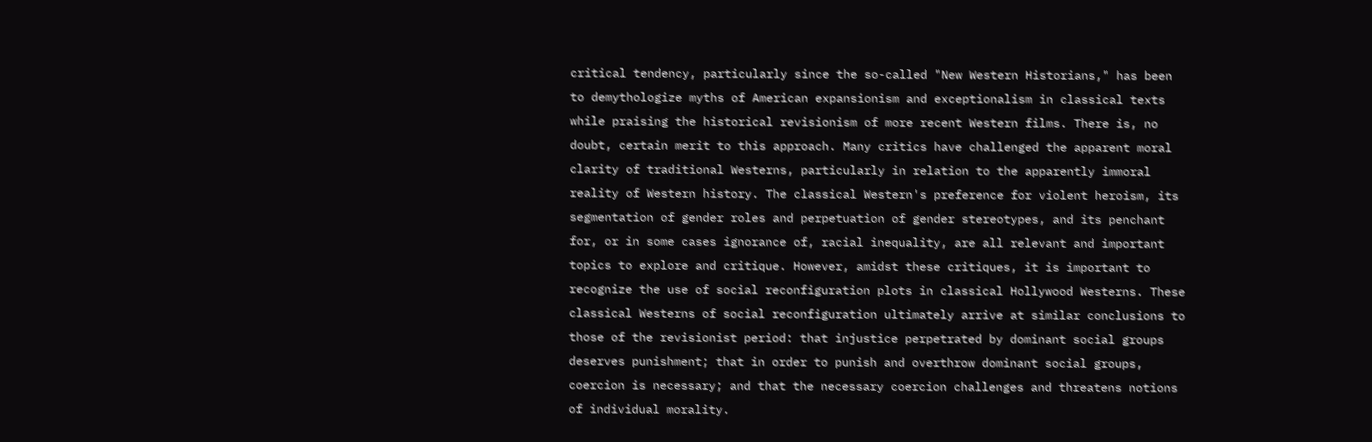critical tendency, particularly since the so-called "New Western Historians," has been to demythologize myths of American expansionism and exceptionalism in classical texts while praising the historical revisionism of more recent Western films. There is, no doubt, certain merit to this approach. Many critics have challenged the apparent moral clarity of traditional Westerns, particularly in relation to the apparently immoral reality of Western history. The classical Western's preference for violent heroism, its segmentation of gender roles and perpetuation of gender stereotypes, and its penchant for, or in some cases ignorance of, racial inequality, are all relevant and important topics to explore and critique. However, amidst these critiques, it is important to recognize the use of social reconfiguration plots in classical Hollywood Westerns. These classical Westerns of social reconfiguration ultimately arrive at similar conclusions to those of the revisionist period: that injustice perpetrated by dominant social groups deserves punishment; that in order to punish and overthrow dominant social groups, coercion is necessary; and that the necessary coercion challenges and threatens notions of individual morality.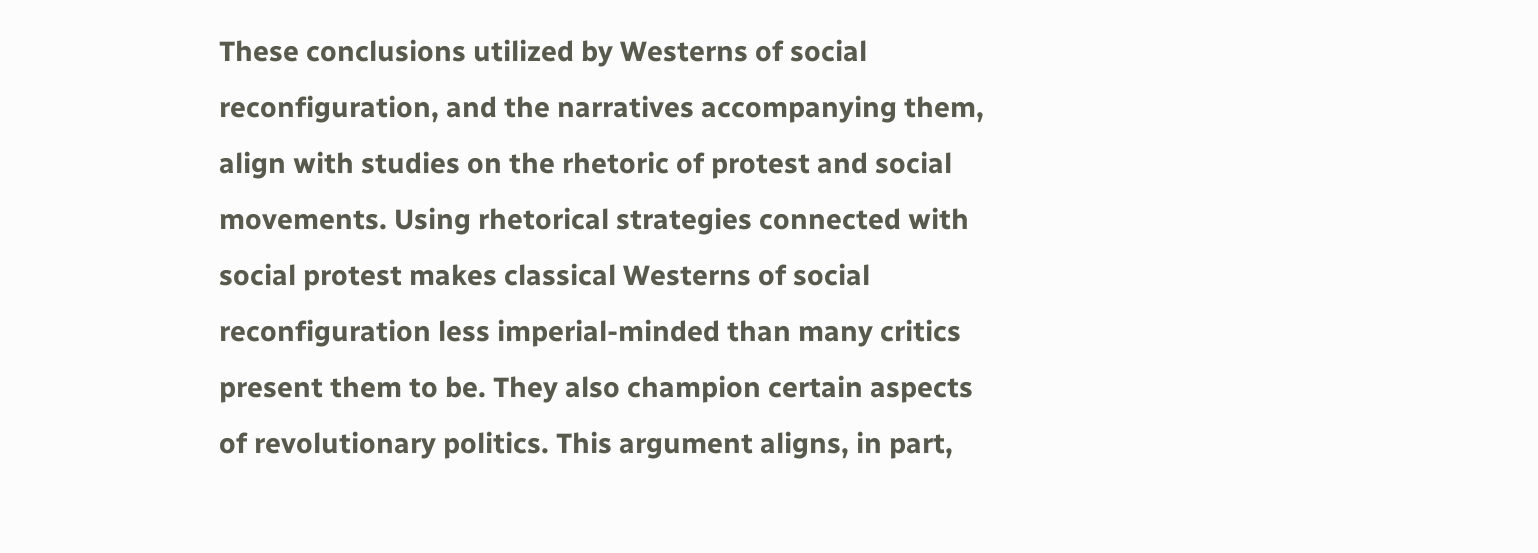These conclusions utilized by Westerns of social reconfiguration, and the narratives accompanying them, align with studies on the rhetoric of protest and social movements. Using rhetorical strategies connected with social protest makes classical Westerns of social reconfiguration less imperial-minded than many critics present them to be. They also champion certain aspects of revolutionary politics. This argument aligns, in part,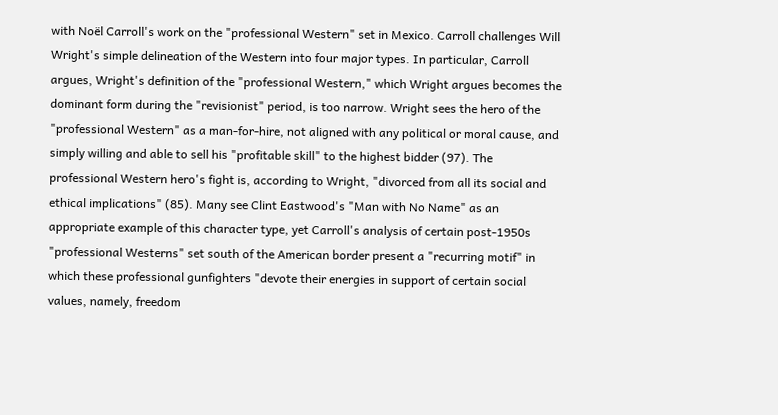with Noël Carroll's work on the "professional Western" set in Mexico. Carroll challenges Will Wright's simple delineation of the Western into four major types. In particular, Carroll argues, Wright's definition of the "professional Western," which Wright argues becomes the dominant form during the "revisionist" period, is too narrow. Wright sees the hero of the "professional Western" as a man-for-hire, not aligned with any political or moral cause, and simply willing and able to sell his "profitable skill" to the highest bidder (97). The professional Western hero's fight is, according to Wright, "divorced from all its social and ethical implications" (85). Many see Clint Eastwood's "Man with No Name" as an appropriate example of this character type, yet Carroll's analysis of certain post-1950s "professional Westerns" set south of the American border present a "recurring motif" in which these professional gunfighters "devote their energies in support of certain social values, namely, freedom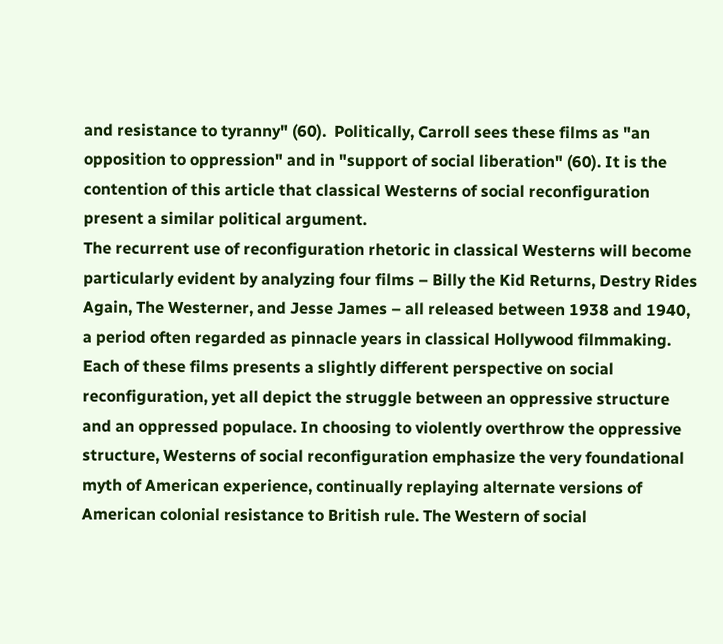and resistance to tyranny" (60).  Politically, Carroll sees these films as "an opposition to oppression" and in "support of social liberation" (60). It is the contention of this article that classical Westerns of social reconfiguration present a similar political argument.
The recurrent use of reconfiguration rhetoric in classical Westerns will become particularly evident by analyzing four films – Billy the Kid Returns, Destry Rides Again, The Westerner, and Jesse James – all released between 1938 and 1940, a period often regarded as pinnacle years in classical Hollywood filmmaking. Each of these films presents a slightly different perspective on social reconfiguration, yet all depict the struggle between an oppressive structure and an oppressed populace. In choosing to violently overthrow the oppressive structure, Westerns of social reconfiguration emphasize the very foundational myth of American experience, continually replaying alternate versions of American colonial resistance to British rule. The Western of social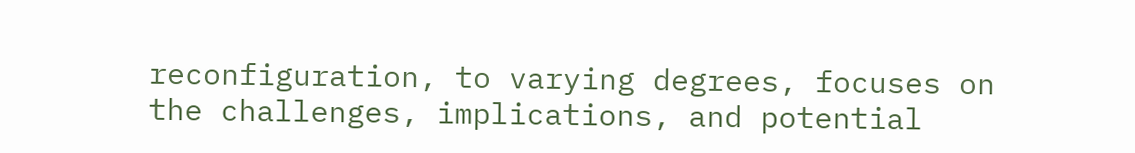reconfiguration, to varying degrees, focuses on the challenges, implications, and potential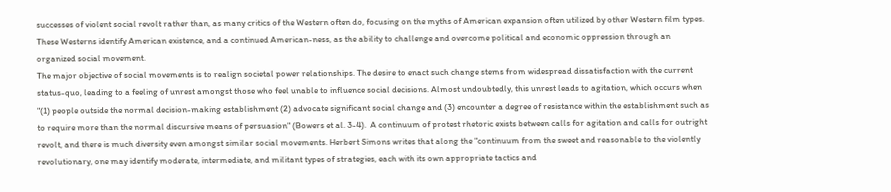successes of violent social revolt rather than, as many critics of the Western often do, focusing on the myths of American expansion often utilized by other Western film types. These Westerns identify American existence, and a continued American-ness, as the ability to challenge and overcome political and economic oppression through an organized social movement.
The major objective of social movements is to realign societal power relationships. The desire to enact such change stems from widespread dissatisfaction with the current status-quo, leading to a feeling of unrest amongst those who feel unable to influence social decisions. Almost undoubtedly, this unrest leads to agitation, which occurs when "(1) people outside the normal decision-making establishment (2) advocate significant social change and (3) encounter a degree of resistance within the establishment such as to require more than the normal discursive means of persuasion" (Bowers et al. 3-4).  A continuum of protest rhetoric exists between calls for agitation and calls for outright revolt, and there is much diversity even amongst similar social movements. Herbert Simons writes that along the "continuum from the sweet and reasonable to the violently revolutionary, one may identify moderate, intermediate, and militant types of strategies, each with its own appropriate tactics and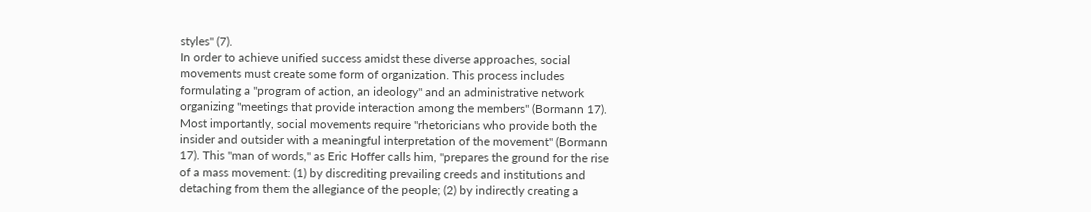styles" (7).
In order to achieve unified success amidst these diverse approaches, social movements must create some form of organization. This process includes formulating a "program of action, an ideology" and an administrative network organizing "meetings that provide interaction among the members" (Bormann 17). Most importantly, social movements require "rhetoricians who provide both the insider and outsider with a meaningful interpretation of the movement" (Bormann 17). This "man of words," as Eric Hoffer calls him, "prepares the ground for the rise of a mass movement: (1) by discrediting prevailing creeds and institutions and detaching from them the allegiance of the people; (2) by indirectly creating a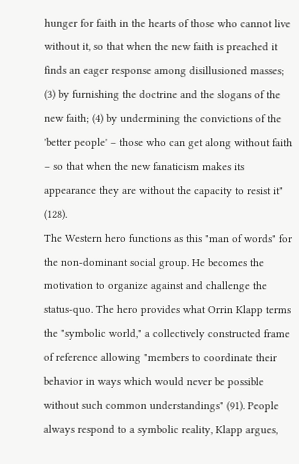hunger for faith in the hearts of those who cannot live without it, so that when the new faith is preached it finds an eager response among disillusioned masses; (3) by furnishing the doctrine and the slogans of the new faith; (4) by undermining the convictions of the 'better people' – those who can get along without faith – so that when the new fanaticism makes its appearance they are without the capacity to resist it" (128).
The Western hero functions as this "man of words" for the non-dominant social group. He becomes the motivation to organize against and challenge the status-quo. The hero provides what Orrin Klapp terms the "symbolic world," a collectively constructed frame of reference allowing "members to coordinate their behavior in ways which would never be possible without such common understandings" (91). People always respond to a symbolic reality, Klapp argues,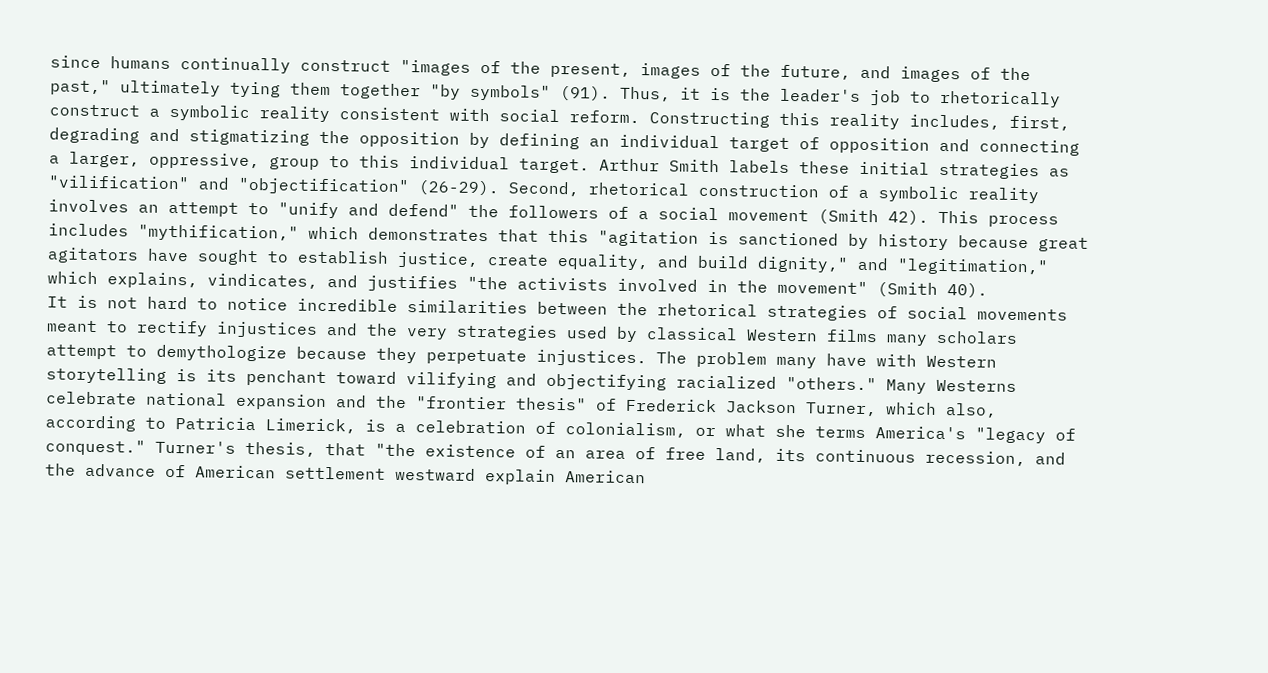since humans continually construct "images of the present, images of the future, and images of the past," ultimately tying them together "by symbols" (91). Thus, it is the leader's job to rhetorically construct a symbolic reality consistent with social reform. Constructing this reality includes, first, degrading and stigmatizing the opposition by defining an individual target of opposition and connecting a larger, oppressive, group to this individual target. Arthur Smith labels these initial strategies as "vilification" and "objectification" (26-29). Second, rhetorical construction of a symbolic reality involves an attempt to "unify and defend" the followers of a social movement (Smith 42). This process includes "mythification," which demonstrates that this "agitation is sanctioned by history because great agitators have sought to establish justice, create equality, and build dignity," and "legitimation," which explains, vindicates, and justifies "the activists involved in the movement" (Smith 40).
It is not hard to notice incredible similarities between the rhetorical strategies of social movements meant to rectify injustices and the very strategies used by classical Western films many scholars attempt to demythologize because they perpetuate injustices. The problem many have with Western storytelling is its penchant toward vilifying and objectifying racialized "others." Many Westerns celebrate national expansion and the "frontier thesis" of Frederick Jackson Turner, which also, according to Patricia Limerick, is a celebration of colonialism, or what she terms America's "legacy of conquest." Turner's thesis, that "the existence of an area of free land, its continuous recession, and the advance of American settlement westward explain American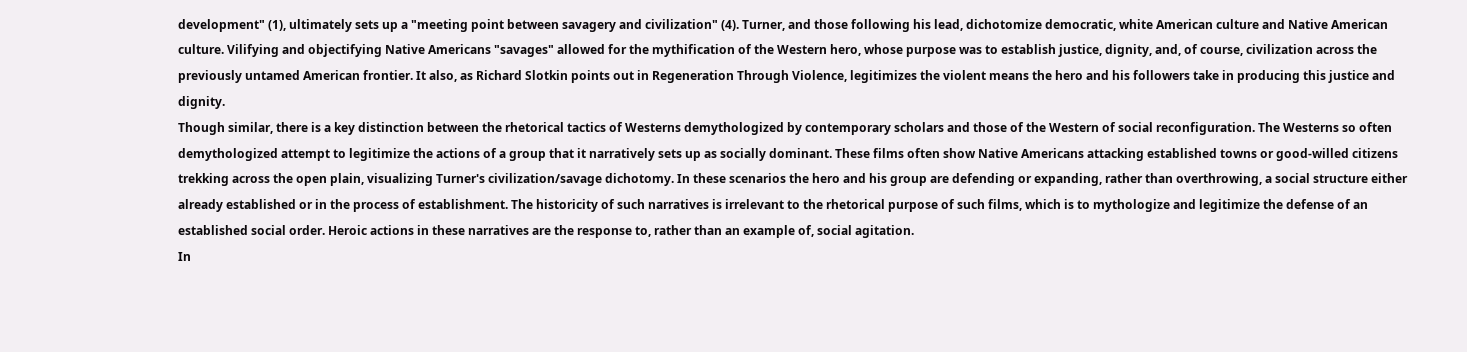development" (1), ultimately sets up a "meeting point between savagery and civilization" (4). Turner, and those following his lead, dichotomize democratic, white American culture and Native American culture. Vilifying and objectifying Native Americans "savages" allowed for the mythification of the Western hero, whose purpose was to establish justice, dignity, and, of course, civilization across the previously untamed American frontier. It also, as Richard Slotkin points out in Regeneration Through Violence, legitimizes the violent means the hero and his followers take in producing this justice and dignity.
Though similar, there is a key distinction between the rhetorical tactics of Westerns demythologized by contemporary scholars and those of the Western of social reconfiguration. The Westerns so often demythologized attempt to legitimize the actions of a group that it narratively sets up as socially dominant. These films often show Native Americans attacking established towns or good-willed citizens trekking across the open plain, visualizing Turner's civilization/savage dichotomy. In these scenarios the hero and his group are defending or expanding, rather than overthrowing, a social structure either already established or in the process of establishment. The historicity of such narratives is irrelevant to the rhetorical purpose of such films, which is to mythologize and legitimize the defense of an established social order. Heroic actions in these narratives are the response to, rather than an example of, social agitation.
In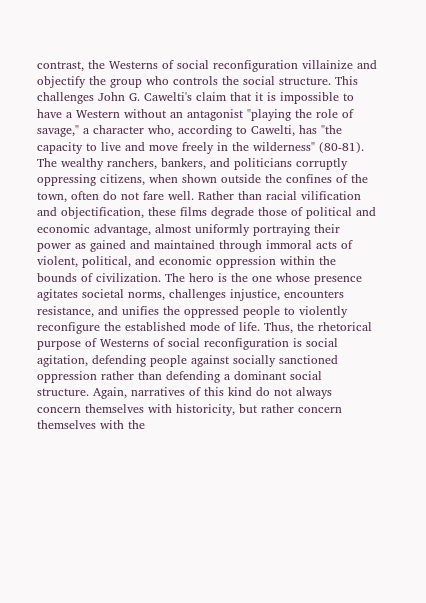contrast, the Westerns of social reconfiguration villainize and objectify the group who controls the social structure. This challenges John G. Cawelti's claim that it is impossible to have a Western without an antagonist "playing the role of savage," a character who, according to Cawelti, has "the capacity to live and move freely in the wilderness" (80-81). The wealthy ranchers, bankers, and politicians corruptly oppressing citizens, when shown outside the confines of the town, often do not fare well. Rather than racial vilification and objectification, these films degrade those of political and economic advantage, almost uniformly portraying their power as gained and maintained through immoral acts of violent, political, and economic oppression within the bounds of civilization. The hero is the one whose presence agitates societal norms, challenges injustice, encounters resistance, and unifies the oppressed people to violently reconfigure the established mode of life. Thus, the rhetorical purpose of Westerns of social reconfiguration is social agitation, defending people against socially sanctioned oppression rather than defending a dominant social structure. Again, narratives of this kind do not always concern themselves with historicity, but rather concern themselves with the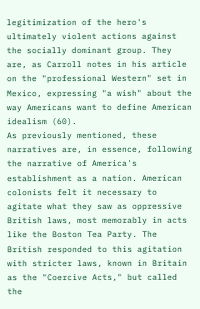legitimization of the hero's ultimately violent actions against the socially dominant group. They are, as Carroll notes in his article on the "professional Western" set in Mexico, expressing "a wish" about the way Americans want to define American idealism (60).
As previously mentioned, these narratives are, in essence, following the narrative of America's establishment as a nation. American colonists felt it necessary to agitate what they saw as oppressive British laws, most memorably in acts like the Boston Tea Party. The British responded to this agitation with stricter laws, known in Britain as the "Coercive Acts," but called the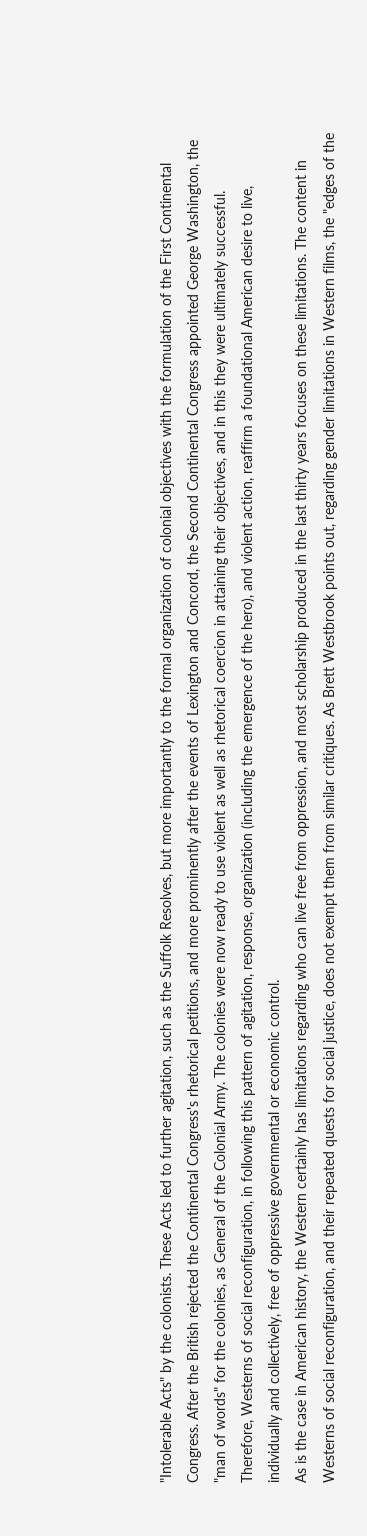"Intolerable Acts" by the colonists. These Acts led to further agitation, such as the Suffolk Resolves, but more importantly to the formal organization of colonial objectives with the formulation of the First Continental Congress. After the British rejected the Continental Congress's rhetorical petitions, and more prominently after the events of Lexington and Concord, the Second Continental Congress appointed George Washington, the "man of words" for the colonies, as General of the Colonial Army. The colonies were now ready to use violent as well as rhetorical coercion in attaining their objectives, and in this they were ultimately successful. Therefore, Westerns of social reconfiguration, in following this pattern of agitation, response, organization (including the emergence of the hero), and violent action, reaffirm a foundational American desire to live, individually and collectively, free of oppressive governmental or economic control.
As is the case in American history, the Western certainly has limitations regarding who can live free from oppression, and most scholarship produced in the last thirty years focuses on these limitations. The content in Westerns of social reconfiguration, and their repeated quests for social justice, does not exempt them from similar critiques. As Brett Westbrook points out, regarding gender limitations in Western films, the "edges of the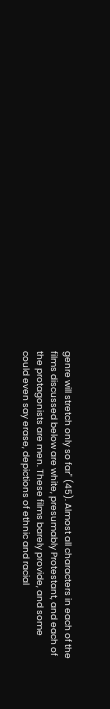genre will stretch only so far" (45). Almost all characters in each of the films discussed below are white, presumably Protestant, and each of the protagonists are men. These films barely provide, and some could even say erase, depictions of ethnic and racial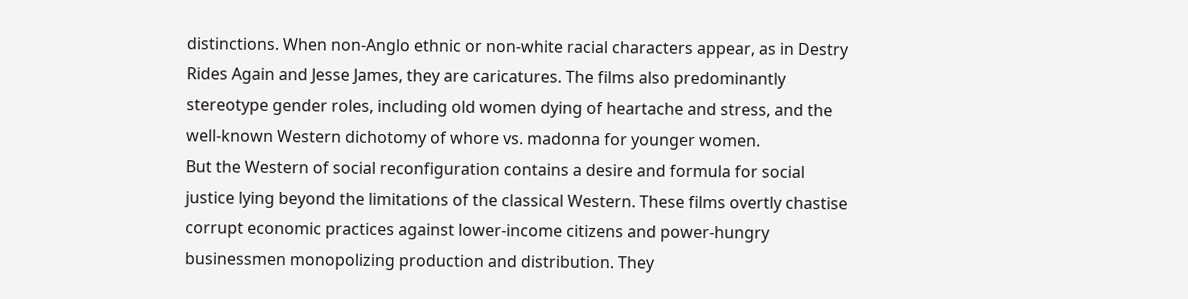distinctions. When non-Anglo ethnic or non-white racial characters appear, as in Destry Rides Again and Jesse James, they are caricatures. The films also predominantly stereotype gender roles, including old women dying of heartache and stress, and the well-known Western dichotomy of whore vs. madonna for younger women.
But the Western of social reconfiguration contains a desire and formula for social justice lying beyond the limitations of the classical Western. These films overtly chastise corrupt economic practices against lower-income citizens and power-hungry businessmen monopolizing production and distribution. They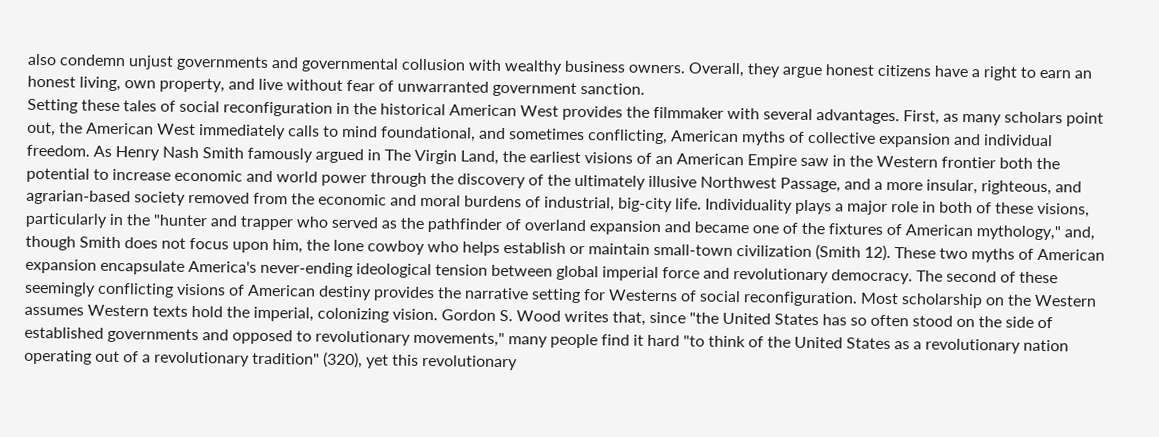also condemn unjust governments and governmental collusion with wealthy business owners. Overall, they argue honest citizens have a right to earn an honest living, own property, and live without fear of unwarranted government sanction.
Setting these tales of social reconfiguration in the historical American West provides the filmmaker with several advantages. First, as many scholars point out, the American West immediately calls to mind foundational, and sometimes conflicting, American myths of collective expansion and individual freedom. As Henry Nash Smith famously argued in The Virgin Land, the earliest visions of an American Empire saw in the Western frontier both the potential to increase economic and world power through the discovery of the ultimately illusive Northwest Passage, and a more insular, righteous, and agrarian-based society removed from the economic and moral burdens of industrial, big-city life. Individuality plays a major role in both of these visions, particularly in the "hunter and trapper who served as the pathfinder of overland expansion and became one of the fixtures of American mythology," and, though Smith does not focus upon him, the lone cowboy who helps establish or maintain small-town civilization (Smith 12). These two myths of American expansion encapsulate America's never-ending ideological tension between global imperial force and revolutionary democracy. The second of these seemingly conflicting visions of American destiny provides the narrative setting for Westerns of social reconfiguration. Most scholarship on the Western assumes Western texts hold the imperial, colonizing vision. Gordon S. Wood writes that, since "the United States has so often stood on the side of established governments and opposed to revolutionary movements," many people find it hard "to think of the United States as a revolutionary nation operating out of a revolutionary tradition" (320), yet this revolutionary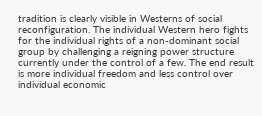tradition is clearly visible in Westerns of social reconfiguration. The individual Western hero fights for the individual rights of a non-dominant social group by challenging a reigning power structure currently under the control of a few. The end result is more individual freedom and less control over individual economic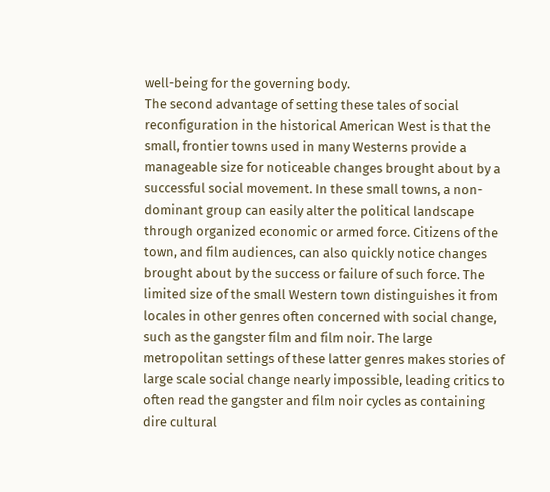well-being for the governing body.
The second advantage of setting these tales of social reconfiguration in the historical American West is that the small, frontier towns used in many Westerns provide a manageable size for noticeable changes brought about by a successful social movement. In these small towns, a non-dominant group can easily alter the political landscape through organized economic or armed force. Citizens of the town, and film audiences, can also quickly notice changes brought about by the success or failure of such force. The limited size of the small Western town distinguishes it from locales in other genres often concerned with social change, such as the gangster film and film noir. The large metropolitan settings of these latter genres makes stories of large scale social change nearly impossible, leading critics to often read the gangster and film noir cycles as containing dire cultural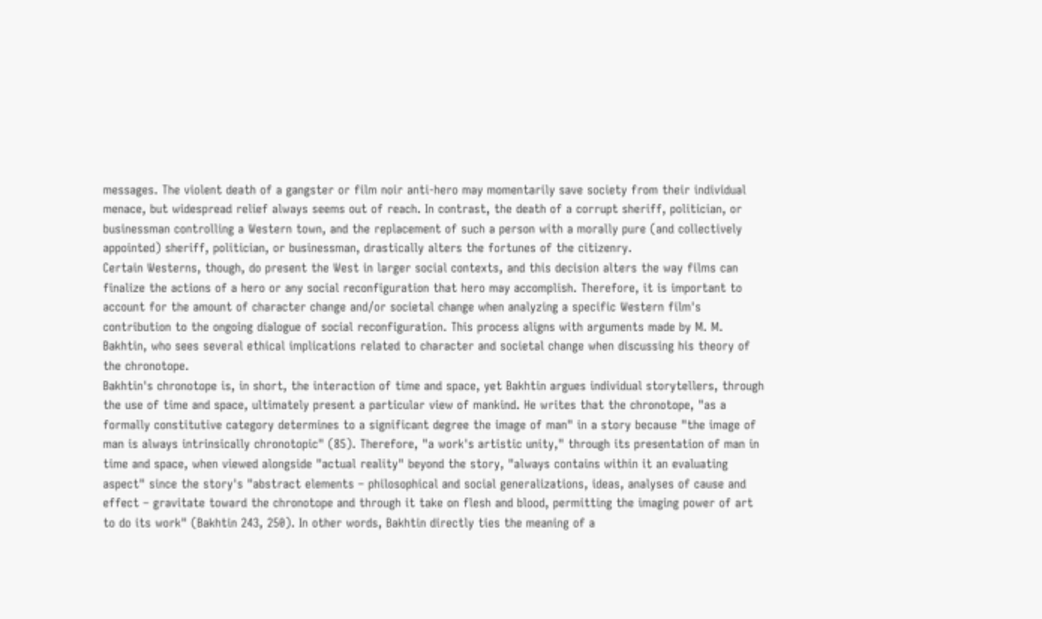messages. The violent death of a gangster or film noir anti-hero may momentarily save society from their individual menace, but widespread relief always seems out of reach. In contrast, the death of a corrupt sheriff, politician, or businessman controlling a Western town, and the replacement of such a person with a morally pure (and collectively appointed) sheriff, politician, or businessman, drastically alters the fortunes of the citizenry.
Certain Westerns, though, do present the West in larger social contexts, and this decision alters the way films can finalize the actions of a hero or any social reconfiguration that hero may accomplish. Therefore, it is important to account for the amount of character change and/or societal change when analyzing a specific Western film's contribution to the ongoing dialogue of social reconfiguration. This process aligns with arguments made by M. M. Bakhtin, who sees several ethical implications related to character and societal change when discussing his theory of the chronotope.
Bakhtin's chronotope is, in short, the interaction of time and space, yet Bakhtin argues individual storytellers, through the use of time and space, ultimately present a particular view of mankind. He writes that the chronotope, "as a formally constitutive category determines to a significant degree the image of man" in a story because "the image of man is always intrinsically chronotopic" (85). Therefore, "a work's artistic unity," through its presentation of man in time and space, when viewed alongside "actual reality" beyond the story, "always contains within it an evaluating aspect" since the story's "abstract elements – philosophical and social generalizations, ideas, analyses of cause and effect – gravitate toward the chronotope and through it take on flesh and blood, permitting the imaging power of art to do its work" (Bakhtin 243, 250). In other words, Bakhtin directly ties the meaning of a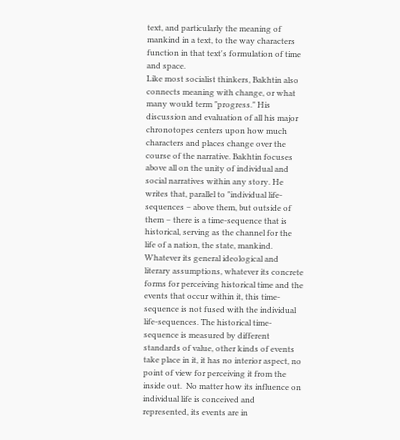text, and particularly the meaning of mankind in a text, to the way characters function in that text's formulation of time and space.
Like most socialist thinkers, Bakhtin also connects meaning with change, or what many would term "progress." His discussion and evaluation of all his major chronotopes centers upon how much characters and places change over the course of the narrative. Bakhtin focuses above all on the unity of individual and social narratives within any story. He writes that, parallel to "individual life-sequences – above them, but outside of them – there is a time-sequence that is historical, serving as the channel for the life of a nation, the state, mankind. Whatever its general ideological and literary assumptions, whatever its concrete forms for perceiving historical time and the events that occur within it, this time-sequence is not fused with the individual life-sequences. The historical time-sequence is measured by different standards of value, other kinds of events take place in it, it has no interior aspect, no point of view for perceiving it from the inside out.  No matter how its influence on individual life is conceived and represented, its events are in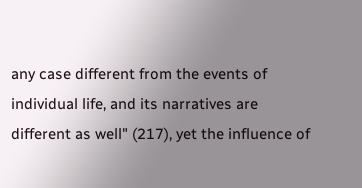any case different from the events of individual life, and its narratives are different as well" (217), yet the influence of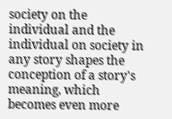society on the individual and the individual on society in any story shapes the conception of a story's meaning, which becomes even more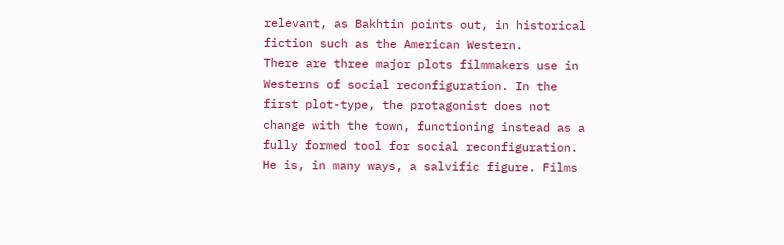relevant, as Bakhtin points out, in historical fiction such as the American Western.
There are three major plots filmmakers use in Westerns of social reconfiguration. In the first plot-type, the protagonist does not change with the town, functioning instead as a fully formed tool for social reconfiguration. He is, in many ways, a salvific figure. Films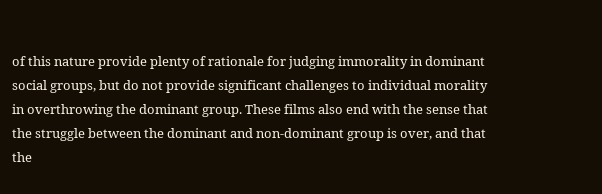of this nature provide plenty of rationale for judging immorality in dominant social groups, but do not provide significant challenges to individual morality in overthrowing the dominant group. These films also end with the sense that the struggle between the dominant and non-dominant group is over, and that the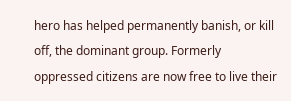hero has helped permanently banish, or kill off, the dominant group. Formerly oppressed citizens are now free to live their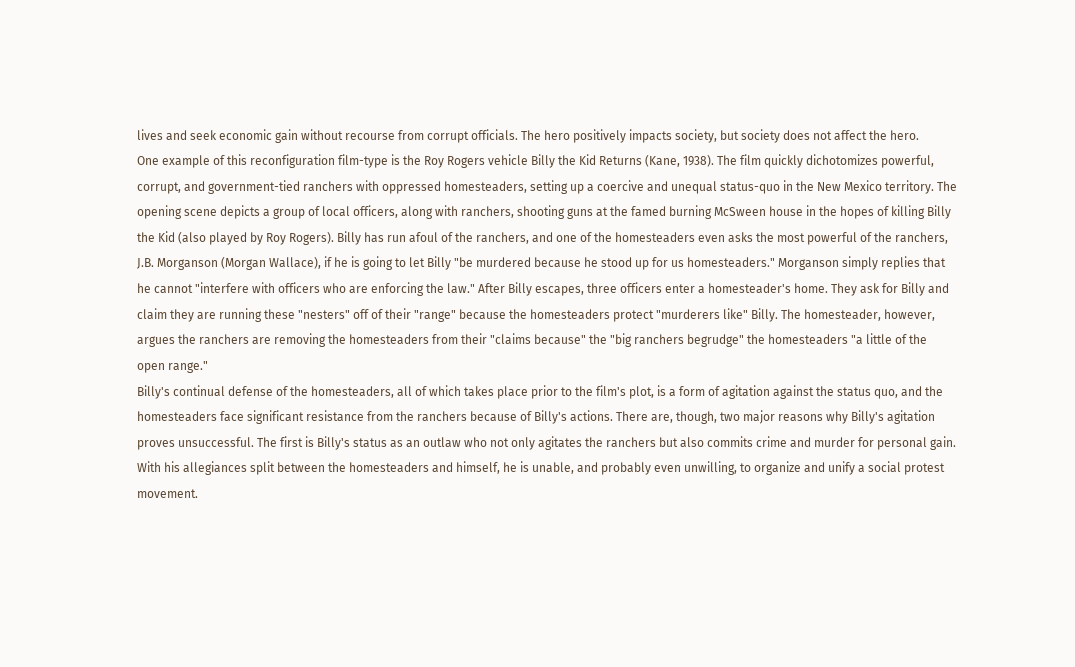lives and seek economic gain without recourse from corrupt officials. The hero positively impacts society, but society does not affect the hero.
One example of this reconfiguration film-type is the Roy Rogers vehicle Billy the Kid Returns (Kane, 1938). The film quickly dichotomizes powerful, corrupt, and government-tied ranchers with oppressed homesteaders, setting up a coercive and unequal status-quo in the New Mexico territory. The opening scene depicts a group of local officers, along with ranchers, shooting guns at the famed burning McSween house in the hopes of killing Billy the Kid (also played by Roy Rogers). Billy has run afoul of the ranchers, and one of the homesteaders even asks the most powerful of the ranchers, J.B. Morganson (Morgan Wallace), if he is going to let Billy "be murdered because he stood up for us homesteaders." Morganson simply replies that he cannot "interfere with officers who are enforcing the law." After Billy escapes, three officers enter a homesteader's home. They ask for Billy and claim they are running these "nesters" off of their "range" because the homesteaders protect "murderers like" Billy. The homesteader, however, argues the ranchers are removing the homesteaders from their "claims because" the "big ranchers begrudge" the homesteaders "a little of the open range."
Billy's continual defense of the homesteaders, all of which takes place prior to the film's plot, is a form of agitation against the status quo, and the homesteaders face significant resistance from the ranchers because of Billy's actions. There are, though, two major reasons why Billy's agitation proves unsuccessful. The first is Billy's status as an outlaw who not only agitates the ranchers but also commits crime and murder for personal gain. With his allegiances split between the homesteaders and himself, he is unable, and probably even unwilling, to organize and unify a social protest movement.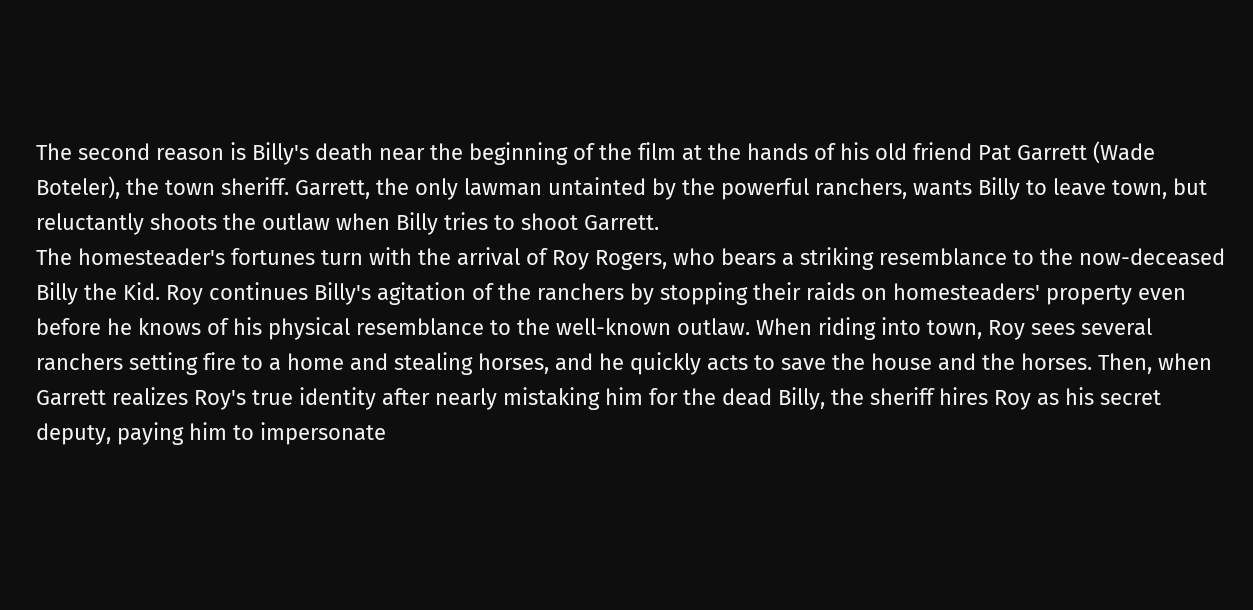The second reason is Billy's death near the beginning of the film at the hands of his old friend Pat Garrett (Wade Boteler), the town sheriff. Garrett, the only lawman untainted by the powerful ranchers, wants Billy to leave town, but reluctantly shoots the outlaw when Billy tries to shoot Garrett.
The homesteader's fortunes turn with the arrival of Roy Rogers, who bears a striking resemblance to the now-deceased Billy the Kid. Roy continues Billy's agitation of the ranchers by stopping their raids on homesteaders' property even before he knows of his physical resemblance to the well-known outlaw. When riding into town, Roy sees several ranchers setting fire to a home and stealing horses, and he quickly acts to save the house and the horses. Then, when Garrett realizes Roy's true identity after nearly mistaking him for the dead Billy, the sheriff hires Roy as his secret deputy, paying him to impersonate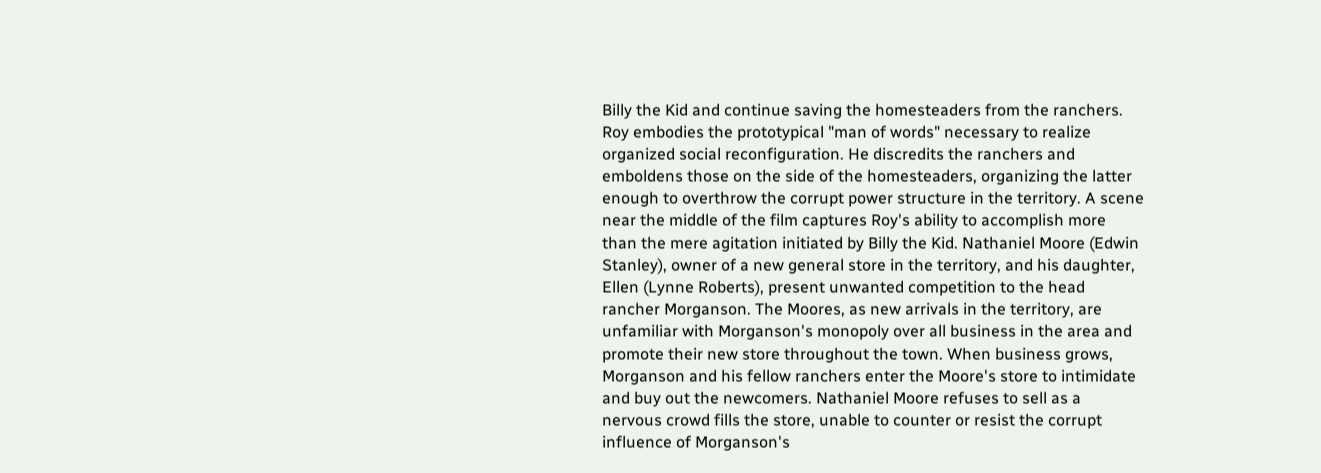Billy the Kid and continue saving the homesteaders from the ranchers.
Roy embodies the prototypical "man of words" necessary to realize organized social reconfiguration. He discredits the ranchers and emboldens those on the side of the homesteaders, organizing the latter enough to overthrow the corrupt power structure in the territory. A scene near the middle of the film captures Roy's ability to accomplish more than the mere agitation initiated by Billy the Kid. Nathaniel Moore (Edwin Stanley), owner of a new general store in the territory, and his daughter, Ellen (Lynne Roberts), present unwanted competition to the head rancher Morganson. The Moores, as new arrivals in the territory, are unfamiliar with Morganson's monopoly over all business in the area and promote their new store throughout the town. When business grows, Morganson and his fellow ranchers enter the Moore's store to intimidate and buy out the newcomers. Nathaniel Moore refuses to sell as a nervous crowd fills the store, unable to counter or resist the corrupt influence of Morganson's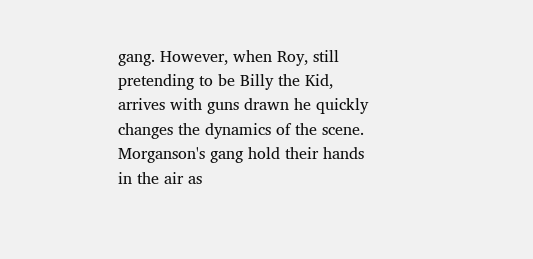gang. However, when Roy, still pretending to be Billy the Kid, arrives with guns drawn he quickly changes the dynamics of the scene. Morganson's gang hold their hands in the air as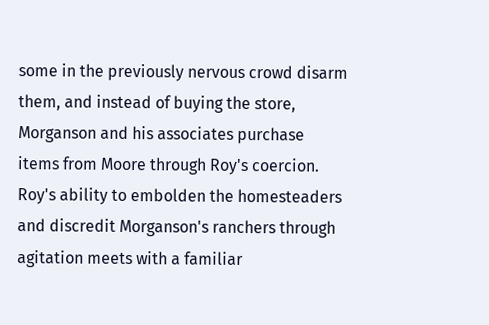some in the previously nervous crowd disarm them, and instead of buying the store, Morganson and his associates purchase items from Moore through Roy's coercion.
Roy's ability to embolden the homesteaders and discredit Morganson's ranchers through agitation meets with a familiar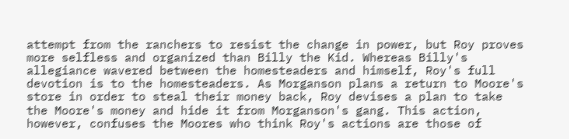attempt from the ranchers to resist the change in power, but Roy proves more selfless and organized than Billy the Kid. Whereas Billy's allegiance wavered between the homesteaders and himself, Roy's full devotion is to the homesteaders. As Morganson plans a return to Moore's store in order to steal their money back, Roy devises a plan to take the Moore's money and hide it from Morganson's gang. This action, however, confuses the Moores who think Roy's actions are those of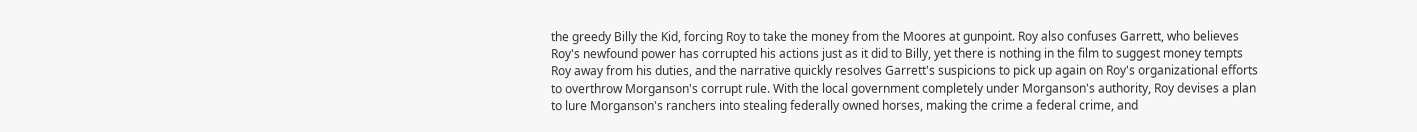the greedy Billy the Kid, forcing Roy to take the money from the Moores at gunpoint. Roy also confuses Garrett, who believes Roy's newfound power has corrupted his actions just as it did to Billy, yet there is nothing in the film to suggest money tempts Roy away from his duties, and the narrative quickly resolves Garrett's suspicions to pick up again on Roy's organizational efforts to overthrow Morganson's corrupt rule. With the local government completely under Morganson's authority, Roy devises a plan to lure Morganson's ranchers into stealing federally owned horses, making the crime a federal crime, and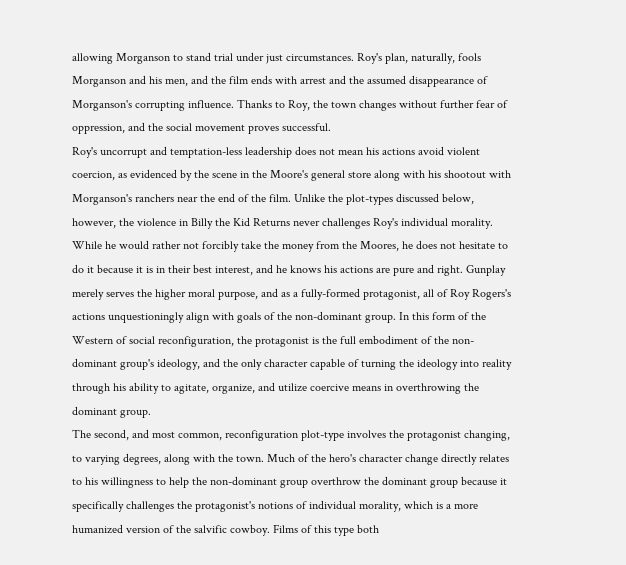allowing Morganson to stand trial under just circumstances. Roy's plan, naturally, fools Morganson and his men, and the film ends with arrest and the assumed disappearance of Morganson's corrupting influence. Thanks to Roy, the town changes without further fear of oppression, and the social movement proves successful.
Roy's uncorrupt and temptation-less leadership does not mean his actions avoid violent coercion, as evidenced by the scene in the Moore's general store along with his shootout with Morganson's ranchers near the end of the film. Unlike the plot-types discussed below, however, the violence in Billy the Kid Returns never challenges Roy's individual morality. While he would rather not forcibly take the money from the Moores, he does not hesitate to do it because it is in their best interest, and he knows his actions are pure and right. Gunplay merely serves the higher moral purpose, and as a fully-formed protagonist, all of Roy Rogers's actions unquestioningly align with goals of the non-dominant group. In this form of the Western of social reconfiguration, the protagonist is the full embodiment of the non-dominant group's ideology, and the only character capable of turning the ideology into reality through his ability to agitate, organize, and utilize coercive means in overthrowing the dominant group.
The second, and most common, reconfiguration plot-type involves the protagonist changing, to varying degrees, along with the town. Much of the hero's character change directly relates to his willingness to help the non-dominant group overthrow the dominant group because it specifically challenges the protagonist's notions of individual morality, which is a more humanized version of the salvific cowboy. Films of this type both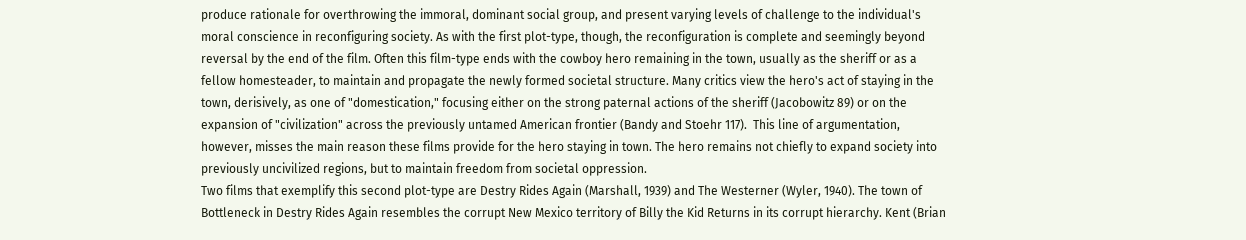produce rationale for overthrowing the immoral, dominant social group, and present varying levels of challenge to the individual's moral conscience in reconfiguring society. As with the first plot-type, though, the reconfiguration is complete and seemingly beyond reversal by the end of the film. Often this film-type ends with the cowboy hero remaining in the town, usually as the sheriff or as a fellow homesteader, to maintain and propagate the newly formed societal structure. Many critics view the hero's act of staying in the town, derisively, as one of "domestication," focusing either on the strong paternal actions of the sheriff (Jacobowitz 89) or on the expansion of "civilization" across the previously untamed American frontier (Bandy and Stoehr 117).  This line of argumentation, however, misses the main reason these films provide for the hero staying in town. The hero remains not chiefly to expand society into previously uncivilized regions, but to maintain freedom from societal oppression.
Two films that exemplify this second plot-type are Destry Rides Again (Marshall, 1939) and The Westerner (Wyler, 1940). The town of Bottleneck in Destry Rides Again resembles the corrupt New Mexico territory of Billy the Kid Returns in its corrupt hierarchy. Kent (Brian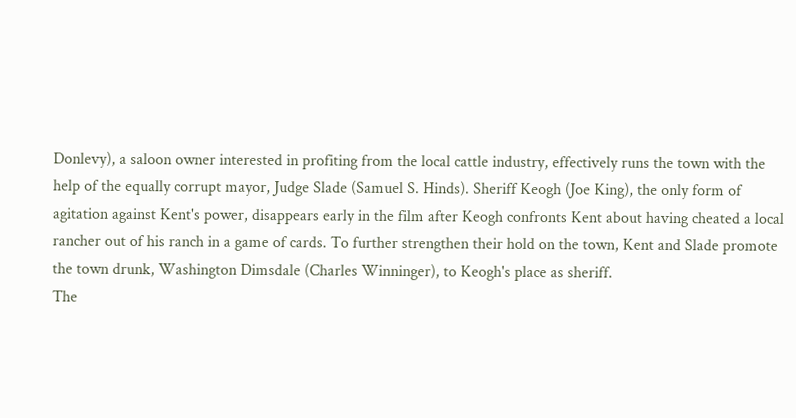Donlevy), a saloon owner interested in profiting from the local cattle industry, effectively runs the town with the help of the equally corrupt mayor, Judge Slade (Samuel S. Hinds). Sheriff Keogh (Joe King), the only form of agitation against Kent's power, disappears early in the film after Keogh confronts Kent about having cheated a local rancher out of his ranch in a game of cards. To further strengthen their hold on the town, Kent and Slade promote the town drunk, Washington Dimsdale (Charles Winninger), to Keogh's place as sheriff.
The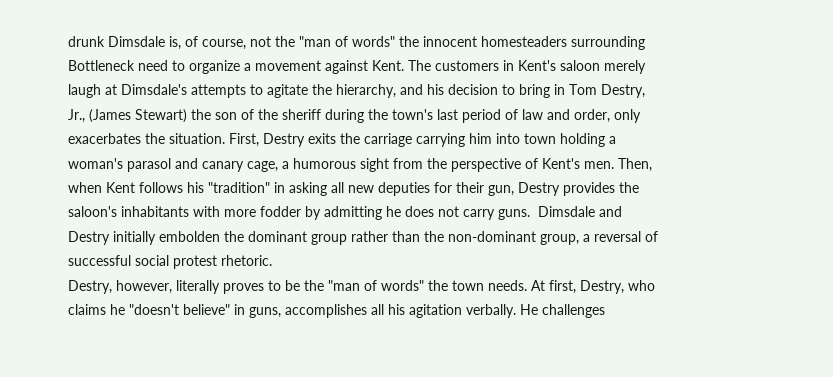drunk Dimsdale is, of course, not the "man of words" the innocent homesteaders surrounding Bottleneck need to organize a movement against Kent. The customers in Kent's saloon merely laugh at Dimsdale's attempts to agitate the hierarchy, and his decision to bring in Tom Destry, Jr., (James Stewart) the son of the sheriff during the town's last period of law and order, only exacerbates the situation. First, Destry exits the carriage carrying him into town holding a woman's parasol and canary cage, a humorous sight from the perspective of Kent's men. Then, when Kent follows his "tradition" in asking all new deputies for their gun, Destry provides the saloon's inhabitants with more fodder by admitting he does not carry guns.  Dimsdale and Destry initially embolden the dominant group rather than the non-dominant group, a reversal of successful social protest rhetoric.
Destry, however, literally proves to be the "man of words" the town needs. At first, Destry, who claims he "doesn't believe" in guns, accomplishes all his agitation verbally. He challenges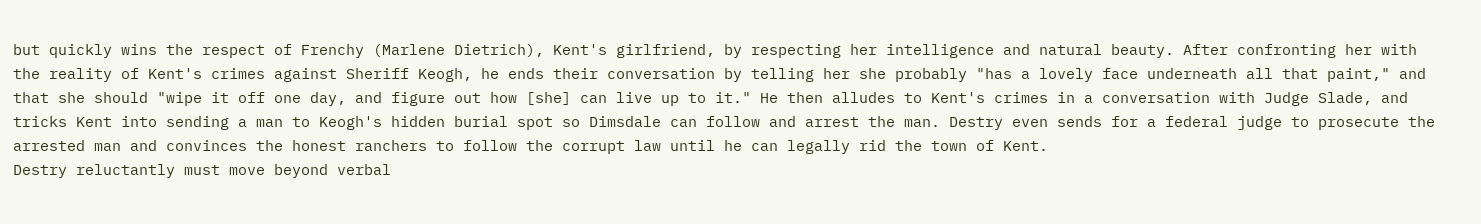but quickly wins the respect of Frenchy (Marlene Dietrich), Kent's girlfriend, by respecting her intelligence and natural beauty. After confronting her with the reality of Kent's crimes against Sheriff Keogh, he ends their conversation by telling her she probably "has a lovely face underneath all that paint," and that she should "wipe it off one day, and figure out how [she] can live up to it." He then alludes to Kent's crimes in a conversation with Judge Slade, and tricks Kent into sending a man to Keogh's hidden burial spot so Dimsdale can follow and arrest the man. Destry even sends for a federal judge to prosecute the arrested man and convinces the honest ranchers to follow the corrupt law until he can legally rid the town of Kent.
Destry reluctantly must move beyond verbal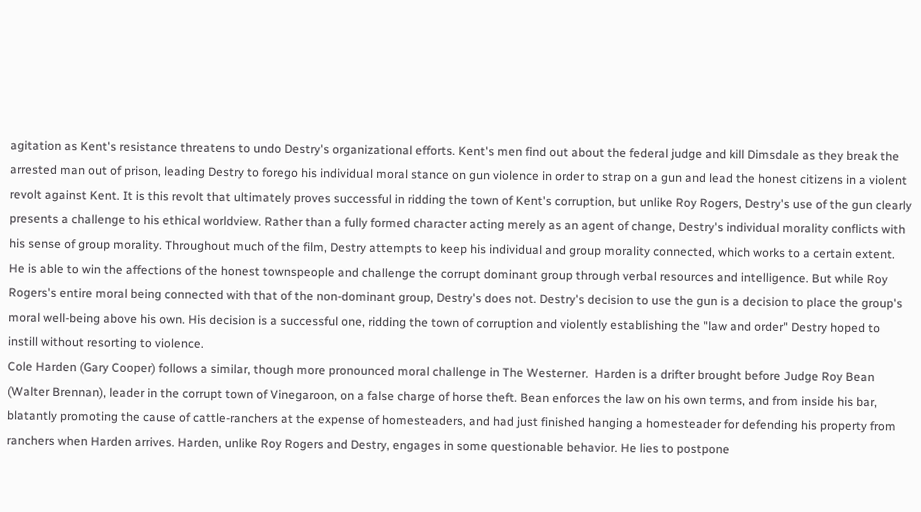agitation as Kent's resistance threatens to undo Destry's organizational efforts. Kent's men find out about the federal judge and kill Dimsdale as they break the arrested man out of prison, leading Destry to forego his individual moral stance on gun violence in order to strap on a gun and lead the honest citizens in a violent revolt against Kent. It is this revolt that ultimately proves successful in ridding the town of Kent's corruption, but unlike Roy Rogers, Destry's use of the gun clearly presents a challenge to his ethical worldview. Rather than a fully formed character acting merely as an agent of change, Destry's individual morality conflicts with his sense of group morality. Throughout much of the film, Destry attempts to keep his individual and group morality connected, which works to a certain extent. He is able to win the affections of the honest townspeople and challenge the corrupt dominant group through verbal resources and intelligence. But while Roy Rogers's entire moral being connected with that of the non-dominant group, Destry's does not. Destry's decision to use the gun is a decision to place the group's moral well-being above his own. His decision is a successful one, ridding the town of corruption and violently establishing the "law and order" Destry hoped to instill without resorting to violence.
Cole Harden (Gary Cooper) follows a similar, though more pronounced moral challenge in The Westerner.  Harden is a drifter brought before Judge Roy Bean (Walter Brennan), leader in the corrupt town of Vinegaroon, on a false charge of horse theft. Bean enforces the law on his own terms, and from inside his bar, blatantly promoting the cause of cattle-ranchers at the expense of homesteaders, and had just finished hanging a homesteader for defending his property from ranchers when Harden arrives. Harden, unlike Roy Rogers and Destry, engages in some questionable behavior. He lies to postpone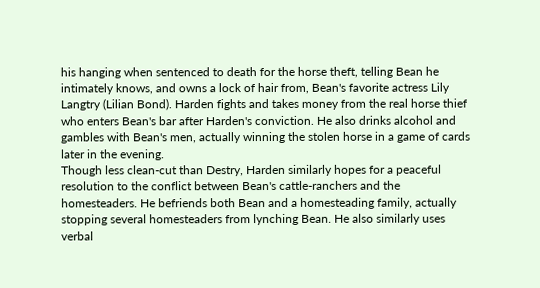his hanging when sentenced to death for the horse theft, telling Bean he intimately knows, and owns a lock of hair from, Bean's favorite actress Lily Langtry (Lilian Bond). Harden fights and takes money from the real horse thief who enters Bean's bar after Harden's conviction. He also drinks alcohol and gambles with Bean's men, actually winning the stolen horse in a game of cards later in the evening.
Though less clean-cut than Destry, Harden similarly hopes for a peaceful resolution to the conflict between Bean's cattle-ranchers and the homesteaders. He befriends both Bean and a homesteading family, actually stopping several homesteaders from lynching Bean. He also similarly uses verbal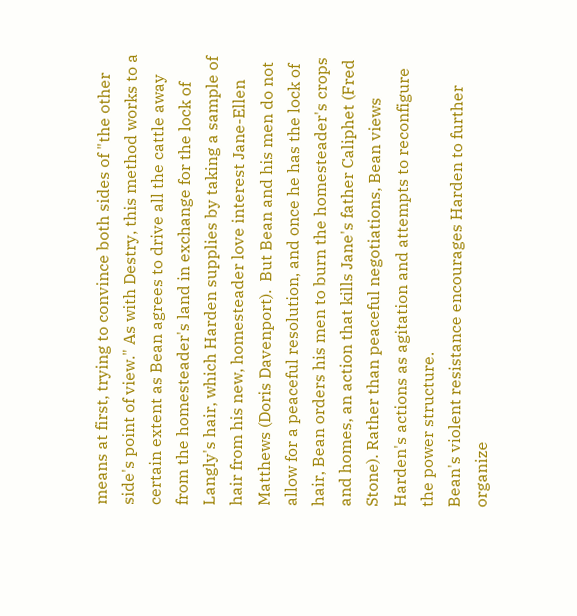means at first, trying to convince both sides of "the other side's point of view." As with Destry, this method works to a certain extent as Bean agrees to drive all the cattle away from the homesteader's land in exchange for the lock of Langly's hair, which Harden supplies by taking a sample of hair from his new, homesteader love interest Jane-Ellen Matthews (Doris Davenport).  But Bean and his men do not allow for a peaceful resolution, and once he has the lock of hair, Bean orders his men to burn the homesteader's crops and homes, an action that kills Jane's father Caliphet (Fred Stone). Rather than peaceful negotiations, Bean views Harden's actions as agitation and attempts to reconfigure the power structure.
Bean's violent resistance encourages Harden to further organize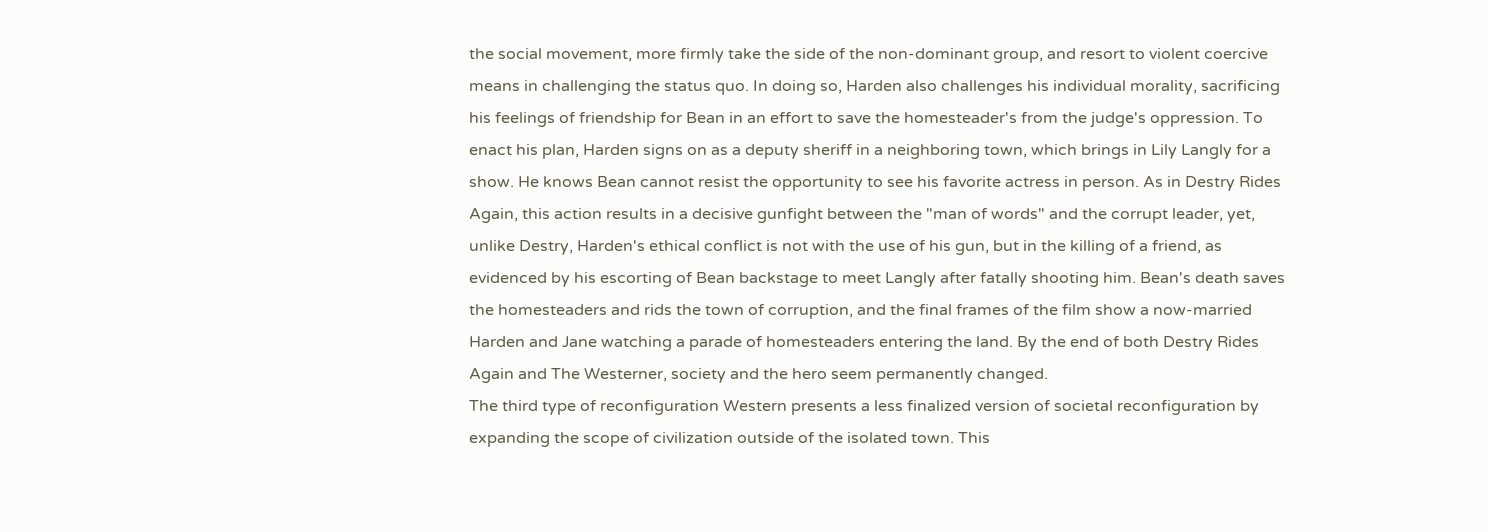the social movement, more firmly take the side of the non-dominant group, and resort to violent coercive means in challenging the status quo. In doing so, Harden also challenges his individual morality, sacrificing his feelings of friendship for Bean in an effort to save the homesteader's from the judge's oppression. To enact his plan, Harden signs on as a deputy sheriff in a neighboring town, which brings in Lily Langly for a show. He knows Bean cannot resist the opportunity to see his favorite actress in person. As in Destry Rides Again, this action results in a decisive gunfight between the "man of words" and the corrupt leader, yet, unlike Destry, Harden's ethical conflict is not with the use of his gun, but in the killing of a friend, as evidenced by his escorting of Bean backstage to meet Langly after fatally shooting him. Bean's death saves the homesteaders and rids the town of corruption, and the final frames of the film show a now-married Harden and Jane watching a parade of homesteaders entering the land. By the end of both Destry Rides Again and The Westerner, society and the hero seem permanently changed.
The third type of reconfiguration Western presents a less finalized version of societal reconfiguration by expanding the scope of civilization outside of the isolated town. This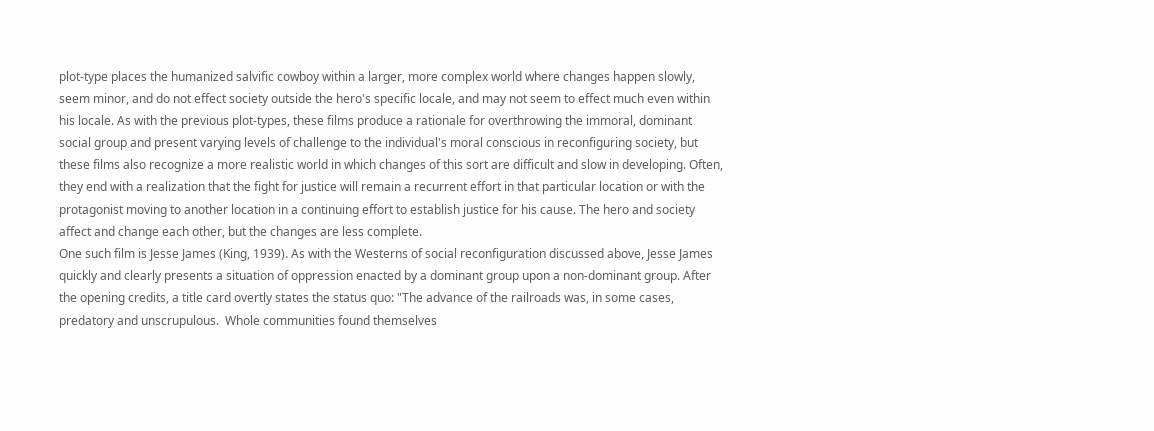plot-type places the humanized salvific cowboy within a larger, more complex world where changes happen slowly, seem minor, and do not effect society outside the hero's specific locale, and may not seem to effect much even within his locale. As with the previous plot-types, these films produce a rationale for overthrowing the immoral, dominant social group and present varying levels of challenge to the individual's moral conscious in reconfiguring society, but these films also recognize a more realistic world in which changes of this sort are difficult and slow in developing. Often, they end with a realization that the fight for justice will remain a recurrent effort in that particular location or with the protagonist moving to another location in a continuing effort to establish justice for his cause. The hero and society affect and change each other, but the changes are less complete.
One such film is Jesse James (King, 1939). As with the Westerns of social reconfiguration discussed above, Jesse James quickly and clearly presents a situation of oppression enacted by a dominant group upon a non-dominant group. After the opening credits, a title card overtly states the status quo: "The advance of the railroads was, in some cases, predatory and unscrupulous.  Whole communities found themselves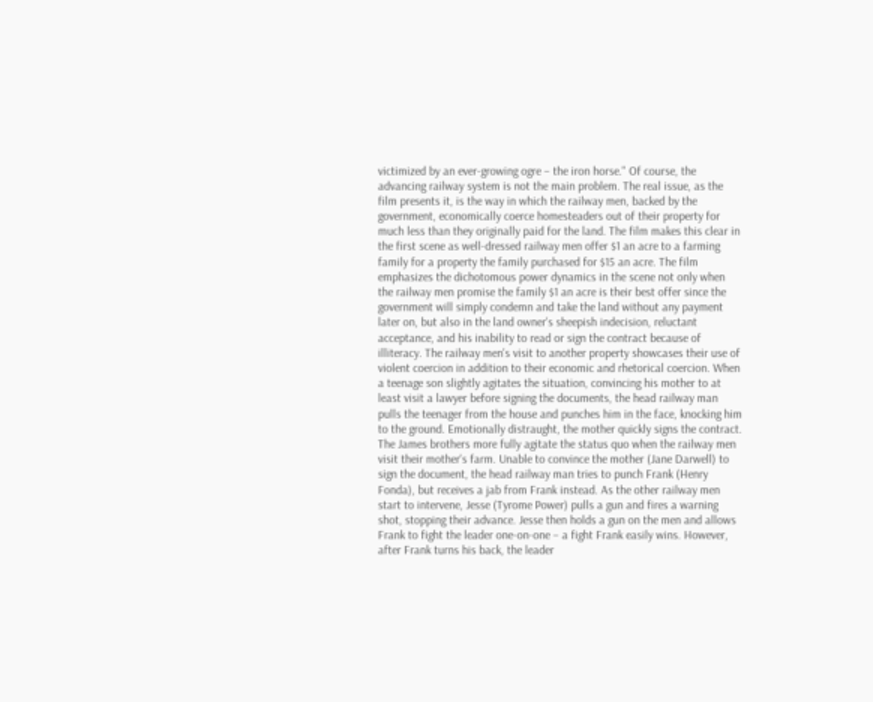victimized by an ever-growing ogre – the iron horse." Of course, the advancing railway system is not the main problem. The real issue, as the film presents it, is the way in which the railway men, backed by the government, economically coerce homesteaders out of their property for much less than they originally paid for the land. The film makes this clear in the first scene as well-dressed railway men offer $1 an acre to a farming family for a property the family purchased for $15 an acre. The film emphasizes the dichotomous power dynamics in the scene not only when the railway men promise the family $1 an acre is their best offer since the government will simply condemn and take the land without any payment later on, but also in the land owner's sheepish indecision, reluctant acceptance, and his inability to read or sign the contract because of illiteracy. The railway men's visit to another property showcases their use of violent coercion in addition to their economic and rhetorical coercion. When a teenage son slightly agitates the situation, convincing his mother to at least visit a lawyer before signing the documents, the head railway man pulls the teenager from the house and punches him in the face, knocking him to the ground. Emotionally distraught, the mother quickly signs the contract.
The James brothers more fully agitate the status quo when the railway men visit their mother's farm. Unable to convince the mother (Jane Darwell) to sign the document, the head railway man tries to punch Frank (Henry Fonda), but receives a jab from Frank instead. As the other railway men start to intervene, Jesse (Tyrome Power) pulls a gun and fires a warning shot, stopping their advance. Jesse then holds a gun on the men and allows Frank to fight the leader one-on-one – a fight Frank easily wins. However, after Frank turns his back, the leader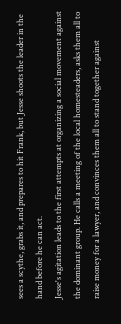sees a scythe, grabs it, and prepares to hit Frank, but Jesse shoots the leader in the hand before he can act.
Jesse's agitation leads to the first attempts at organizing a social movement against the dominant group. He calls a meeting of the local homesteaders, asks them all to raise money for a lawyer, and convinces them all to stand together against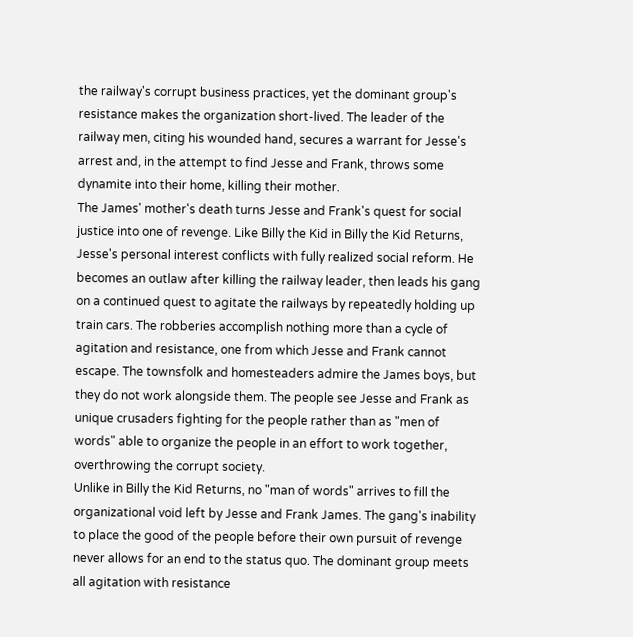the railway's corrupt business practices, yet the dominant group's resistance makes the organization short-lived. The leader of the railway men, citing his wounded hand, secures a warrant for Jesse's arrest and, in the attempt to find Jesse and Frank, throws some dynamite into their home, killing their mother.
The James' mother's death turns Jesse and Frank's quest for social justice into one of revenge. Like Billy the Kid in Billy the Kid Returns, Jesse's personal interest conflicts with fully realized social reform. He becomes an outlaw after killing the railway leader, then leads his gang on a continued quest to agitate the railways by repeatedly holding up train cars. The robberies accomplish nothing more than a cycle of agitation and resistance, one from which Jesse and Frank cannot escape. The townsfolk and homesteaders admire the James boys, but they do not work alongside them. The people see Jesse and Frank as unique crusaders fighting for the people rather than as "men of words" able to organize the people in an effort to work together, overthrowing the corrupt society.
Unlike in Billy the Kid Returns, no "man of words" arrives to fill the organizational void left by Jesse and Frank James. The gang's inability to place the good of the people before their own pursuit of revenge never allows for an end to the status quo. The dominant group meets all agitation with resistance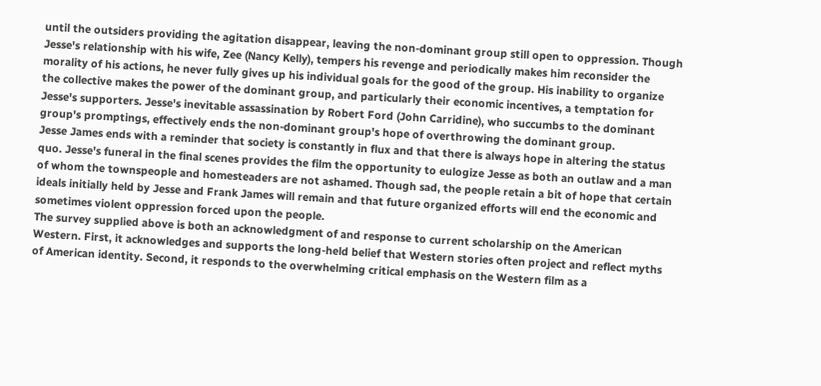until the outsiders providing the agitation disappear, leaving the non-dominant group still open to oppression. Though Jesse's relationship with his wife, Zee (Nancy Kelly), tempers his revenge and periodically makes him reconsider the morality of his actions, he never fully gives up his individual goals for the good of the group. His inability to organize the collective makes the power of the dominant group, and particularly their economic incentives, a temptation for Jesse's supporters. Jesse's inevitable assassination by Robert Ford (John Carridine), who succumbs to the dominant group's promptings, effectively ends the non-dominant group's hope of overthrowing the dominant group.
Jesse James ends with a reminder that society is constantly in flux and that there is always hope in altering the status quo. Jesse's funeral in the final scenes provides the film the opportunity to eulogize Jesse as both an outlaw and a man of whom the townspeople and homesteaders are not ashamed. Though sad, the people retain a bit of hope that certain ideals initially held by Jesse and Frank James will remain and that future organized efforts will end the economic and sometimes violent oppression forced upon the people.
The survey supplied above is both an acknowledgment of and response to current scholarship on the American Western. First, it acknowledges and supports the long-held belief that Western stories often project and reflect myths of American identity. Second, it responds to the overwhelming critical emphasis on the Western film as a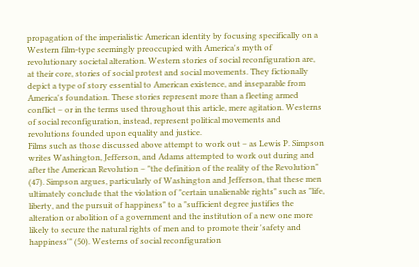propagation of the imperialistic American identity by focusing specifically on a Western film-type seemingly preoccupied with America's myth of revolutionary societal alteration. Western stories of social reconfiguration are, at their core, stories of social protest and social movements. They fictionally depict a type of story essential to American existence, and inseparable from America's foundation. These stories represent more than a fleeting armed conflict – or in the terms used throughout this article, mere agitation. Westerns of social reconfiguration, instead, represent political movements and revolutions founded upon equality and justice.
Films such as those discussed above attempt to work out – as Lewis P. Simpson writes Washington, Jefferson, and Adams attempted to work out during and after the American Revolution – "the definition of the reality of the Revolution" (47). Simpson argues, particularly of Washington and Jefferson, that these men ultimately conclude that the violation of "certain unalienable rights" such as "life, liberty, and the pursuit of happiness" to a "sufficient degree justifies the alteration or abolition of a government and the institution of a new one more likely to secure the natural rights of men and to promote their 'safety and happiness'" (50). Westerns of social reconfiguration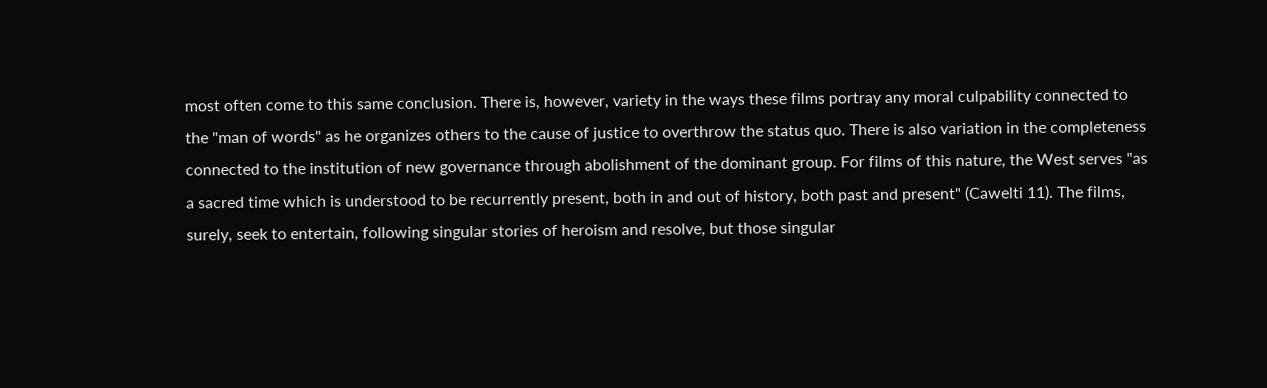most often come to this same conclusion. There is, however, variety in the ways these films portray any moral culpability connected to the "man of words" as he organizes others to the cause of justice to overthrow the status quo. There is also variation in the completeness connected to the institution of new governance through abolishment of the dominant group. For films of this nature, the West serves "as a sacred time which is understood to be recurrently present, both in and out of history, both past and present" (Cawelti 11). The films, surely, seek to entertain, following singular stories of heroism and resolve, but those singular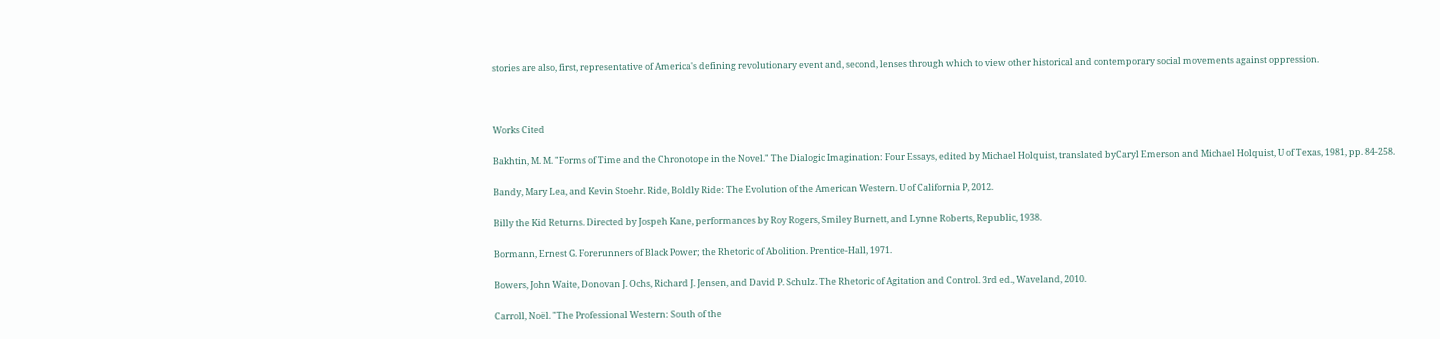stories are also, first, representative of America's defining revolutionary event and, second, lenses through which to view other historical and contemporary social movements against oppression.



Works Cited

Bakhtin, M. M. "Forms of Time and the Chronotope in the Novel." The Dialogic Imagination: Four Essays, edited by Michael Holquist, translated byCaryl Emerson and Michael Holquist, U of Texas, 1981, pp. 84-258.

Bandy, Mary Lea, and Kevin Stoehr. Ride, Boldly Ride: The Evolution of the American Western. U of California P, 2012.

Billy the Kid Returns. Directed by Jospeh Kane, performances by Roy Rogers, Smiley Burnett, and Lynne Roberts, Republic, 1938.

Bormann, Ernest G. Forerunners of Black Power; the Rhetoric of Abolition. Prentice-Hall, 1971.

Bowers, John Waite, Donovan J. Ochs, Richard J. Jensen, and David P. Schulz. The Rhetoric of Agitation and Control. 3rd ed., Waveland, 2010.

Carroll, Noël. "The Professional Western: South of the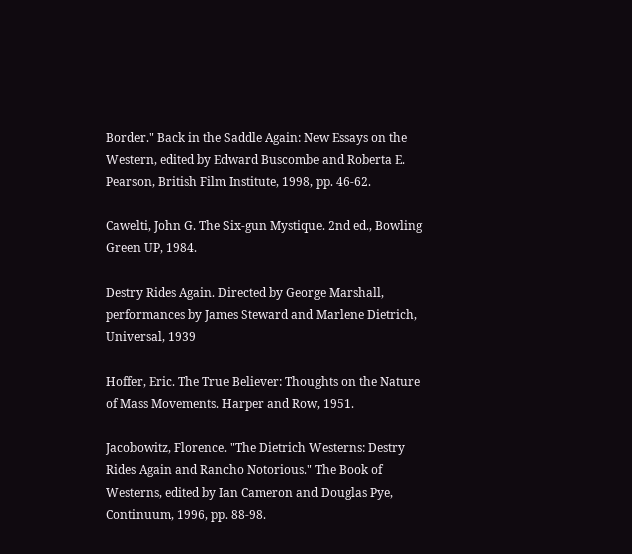Border." Back in the Saddle Again: New Essays on the Western, edited by Edward Buscombe and Roberta E. Pearson, British Film Institute, 1998, pp. 46-62.

Cawelti, John G. The Six-gun Mystique. 2nd ed., Bowling Green UP, 1984.

Destry Rides Again. Directed by George Marshall, performances by James Steward and Marlene Dietrich, Universal, 1939

Hoffer, Eric. The True Believer: Thoughts on the Nature of Mass Movements. Harper and Row, 1951.

Jacobowitz, Florence. "The Dietrich Westerns: Destry Rides Again and Rancho Notorious." The Book of Westerns, edited by Ian Cameron and Douglas Pye, Continuum, 1996, pp. 88-98.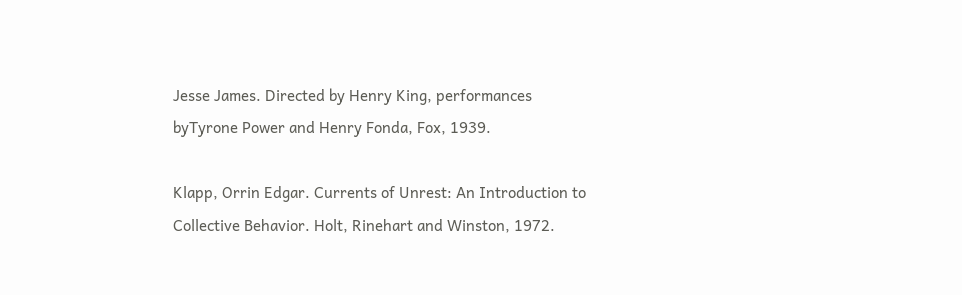Jesse James. Directed by Henry King, performances byTyrone Power and Henry Fonda, Fox, 1939.

Klapp, Orrin Edgar. Currents of Unrest: An Introduction to Collective Behavior. Holt, Rinehart and Winston, 1972.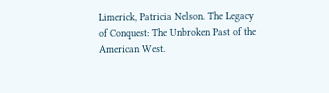Limerick, Patricia Nelson. The Legacy of Conquest: The Unbroken Past of the American West.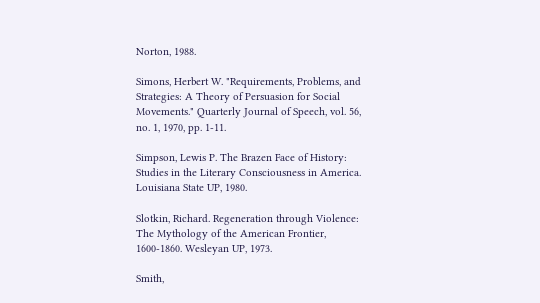Norton, 1988.

Simons, Herbert W. "Requirements, Problems, and Strategies: A Theory of Persuasion for Social Movements." Quarterly Journal of Speech, vol. 56, no. 1, 1970, pp. 1-11.

Simpson, Lewis P. The Brazen Face of History: Studies in the Literary Consciousness in America. Louisiana State UP, 1980.

Slotkin, Richard. Regeneration through Violence: The Mythology of the American Frontier, 1600-1860. Wesleyan UP, 1973.

Smith,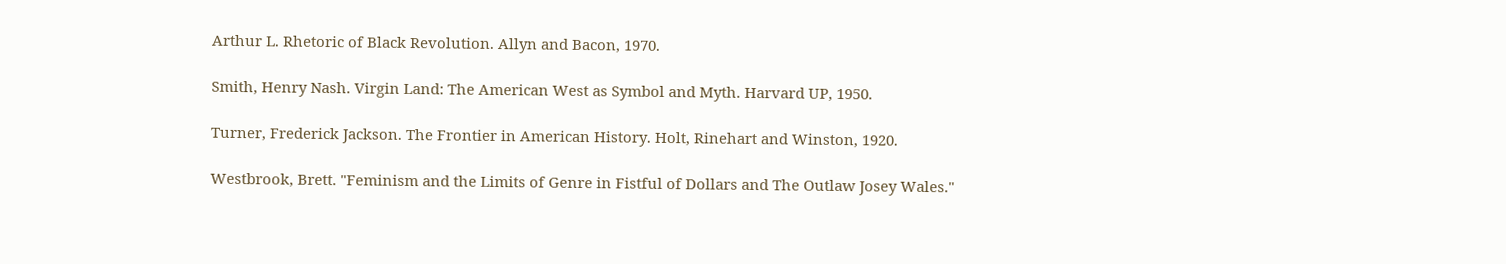Arthur L. Rhetoric of Black Revolution. Allyn and Bacon, 1970.

Smith, Henry Nash. Virgin Land: The American West as Symbol and Myth. Harvard UP, 1950.

Turner, Frederick Jackson. The Frontier in American History. Holt, Rinehart and Winston, 1920.

Westbrook, Brett. "Feminism and the Limits of Genre in Fistful of Dollars and The Outlaw Josey Wales."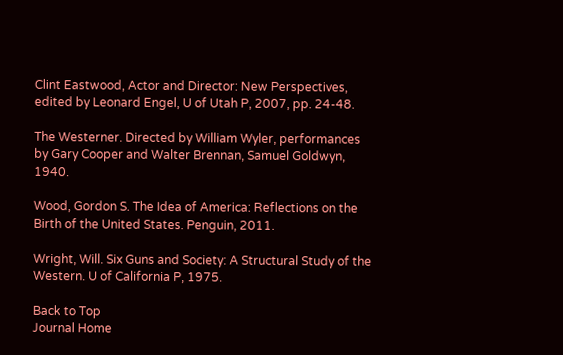Clint Eastwood, Actor and Director: New Perspectives, edited by Leonard Engel, U of Utah P, 2007, pp. 24-48.

The Westerner. Directed by William Wyler, performances by Gary Cooper and Walter Brennan, Samuel Goldwyn, 1940.

Wood, Gordon S. The Idea of America: Reflections on the Birth of the United States. Penguin, 2011.

Wright, Will. Six Guns and Society: A Structural Study of the Western. U of California P, 1975.

Back to Top
Journal Home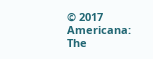© 2017 Americana: The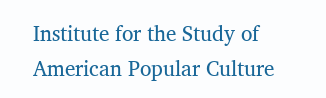Institute for the Study of American Popular Culture